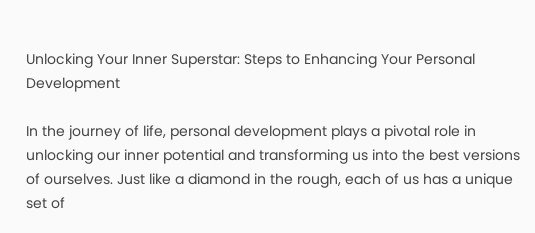Unlocking Your Inner Superstar: Steps to Enhancing Your Personal Development

In the journey of life, personal development plays a pivotal role in unlocking our inner potential and transforming us into the best versions of ourselves. Just like a diamond in the rough, each of us has a unique set of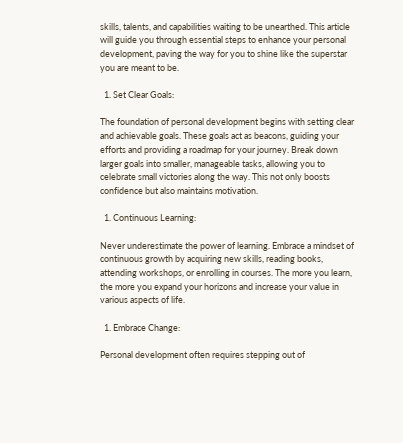skills, talents, and capabilities waiting to be unearthed. This article will guide you through essential steps to enhance your personal development, paving the way for you to shine like the superstar you are meant to be.

  1. Set Clear Goals:

The foundation of personal development begins with setting clear and achievable goals. These goals act as beacons, guiding your efforts and providing a roadmap for your journey. Break down larger goals into smaller, manageable tasks, allowing you to celebrate small victories along the way. This not only boosts confidence but also maintains motivation.

  1. Continuous Learning:

Never underestimate the power of learning. Embrace a mindset of continuous growth by acquiring new skills, reading books, attending workshops, or enrolling in courses. The more you learn, the more you expand your horizons and increase your value in various aspects of life.

  1. Embrace Change:

Personal development often requires stepping out of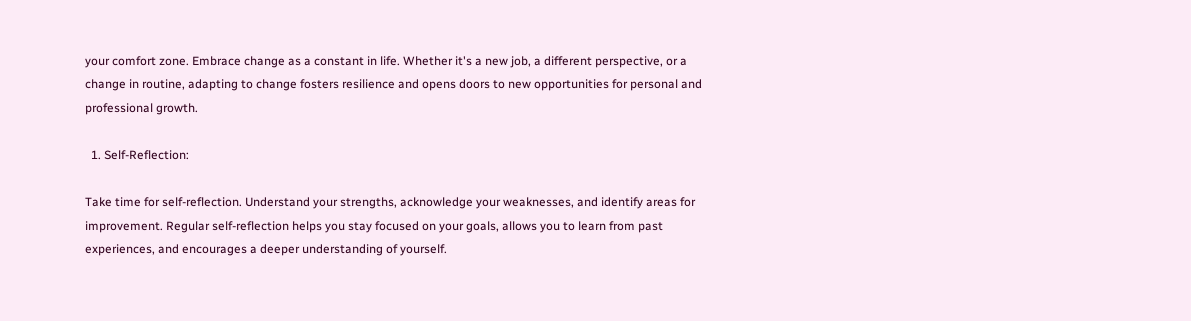your comfort zone. Embrace change as a constant in life. Whether it's a new job, a different perspective, or a change in routine, adapting to change fosters resilience and opens doors to new opportunities for personal and professional growth.

  1. Self-Reflection:

Take time for self-reflection. Understand your strengths, acknowledge your weaknesses, and identify areas for improvement. Regular self-reflection helps you stay focused on your goals, allows you to learn from past experiences, and encourages a deeper understanding of yourself.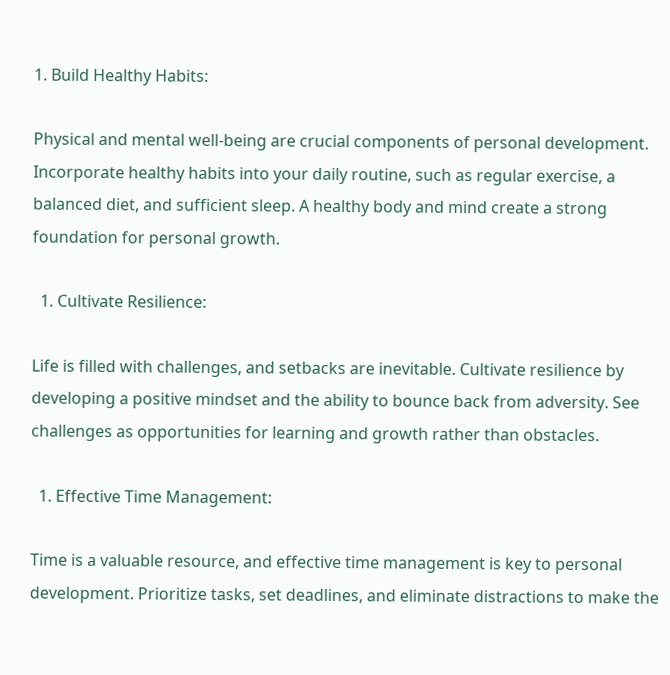1. Build Healthy Habits:

Physical and mental well-being are crucial components of personal development. Incorporate healthy habits into your daily routine, such as regular exercise, a balanced diet, and sufficient sleep. A healthy body and mind create a strong foundation for personal growth.

  1. Cultivate Resilience:

Life is filled with challenges, and setbacks are inevitable. Cultivate resilience by developing a positive mindset and the ability to bounce back from adversity. See challenges as opportunities for learning and growth rather than obstacles.

  1. Effective Time Management:

Time is a valuable resource, and effective time management is key to personal development. Prioritize tasks, set deadlines, and eliminate distractions to make the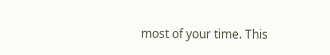most of your time. This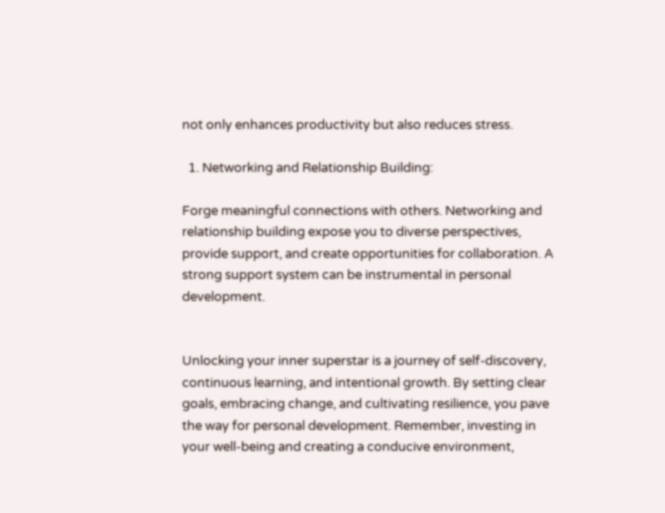not only enhances productivity but also reduces stress.

  1. Networking and Relationship Building:

Forge meaningful connections with others. Networking and relationship building expose you to diverse perspectives, provide support, and create opportunities for collaboration. A strong support system can be instrumental in personal development.


Unlocking your inner superstar is a journey of self-discovery, continuous learning, and intentional growth. By setting clear goals, embracing change, and cultivating resilience, you pave the way for personal development. Remember, investing in your well-being and creating a conducive environment,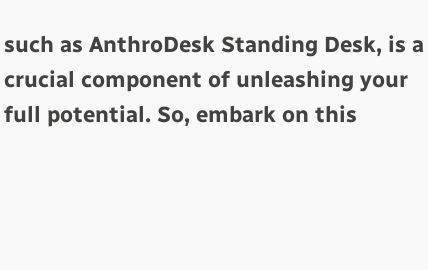such as AnthroDesk Standing Desk, is a crucial component of unleashing your full potential. So, embark on this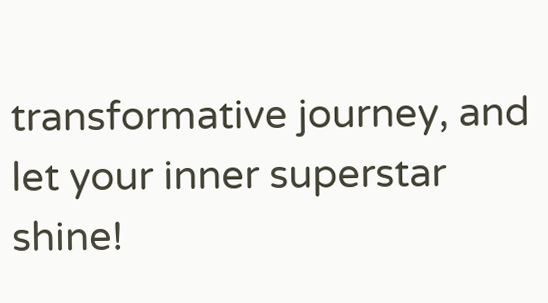transformative journey, and let your inner superstar shine!